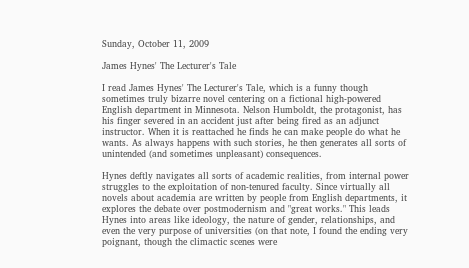Sunday, October 11, 2009

James Hynes' The Lecturer's Tale

I read James Hynes' The Lecturer's Tale, which is a funny though sometimes truly bizarre novel centering on a fictional high-powered English department in Minnesota. Nelson Humboldt, the protagonist, has his finger severed in an accident just after being fired as an adjunct instructor. When it is reattached he finds he can make people do what he wants. As always happens with such stories, he then generates all sorts of unintended (and sometimes unpleasant) consequences.

Hynes deftly navigates all sorts of academic realities, from internal power struggles to the exploitation of non-tenured faculty. Since virtually all novels about academia are written by people from English departments, it explores the debate over postmodernism and "great works." This leads Hynes into areas like ideology, the nature of gender, relationships, and even the very purpose of universities (on that note, I found the ending very poignant, though the climactic scenes were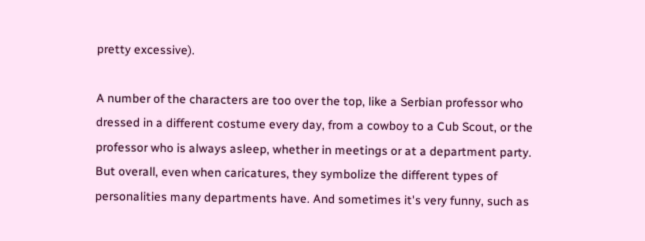pretty excessive).

A number of the characters are too over the top, like a Serbian professor who dressed in a different costume every day, from a cowboy to a Cub Scout, or the professor who is always asleep, whether in meetings or at a department party. But overall, even when caricatures, they symbolize the different types of personalities many departments have. And sometimes it's very funny, such as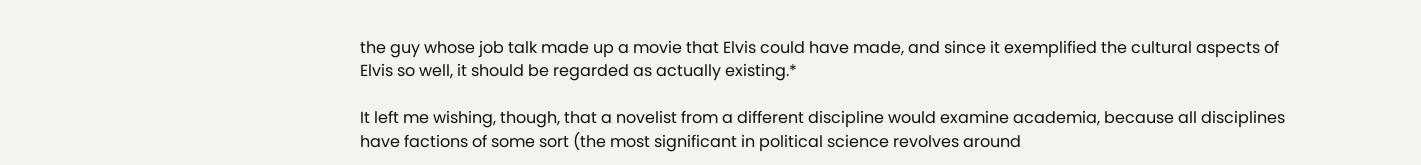the guy whose job talk made up a movie that Elvis could have made, and since it exemplified the cultural aspects of Elvis so well, it should be regarded as actually existing.*

It left me wishing, though, that a novelist from a different discipline would examine academia, because all disciplines have factions of some sort (the most significant in political science revolves around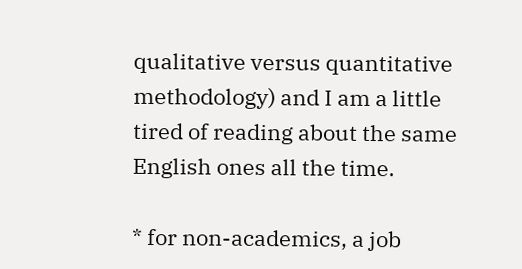qualitative versus quantitative methodology) and I am a little tired of reading about the same English ones all the time.

* for non-academics, a job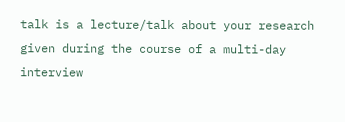talk is a lecture/talk about your research given during the course of a multi-day interview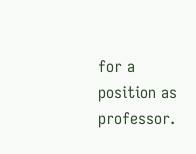for a position as professor.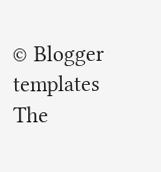© Blogger templates The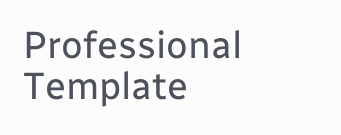Professional Template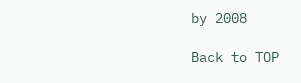by 2008

Back to TOP